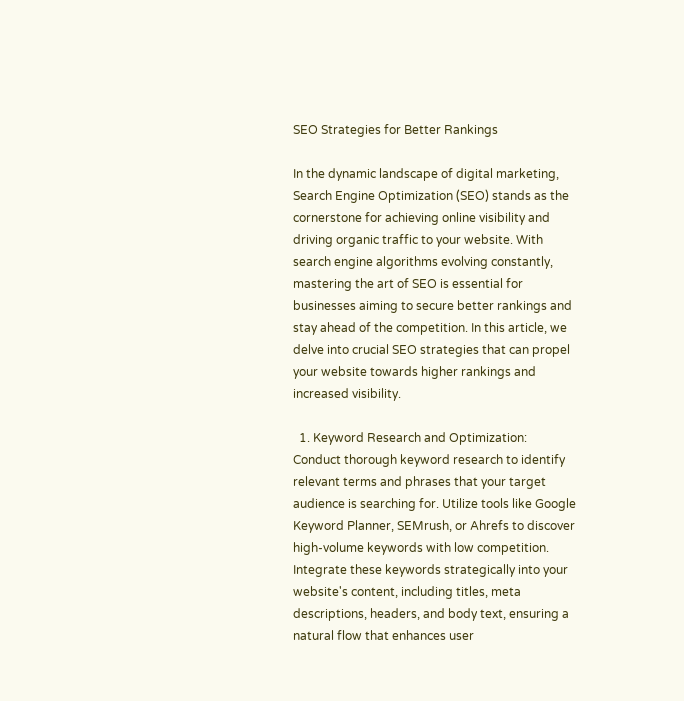SEO Strategies for Better Rankings

In the dynamic landscape of digital marketing, Search Engine Optimization (SEO) stands as the cornerstone for achieving online visibility and driving organic traffic to your website. With search engine algorithms evolving constantly, mastering the art of SEO is essential for businesses aiming to secure better rankings and stay ahead of the competition. In this article, we delve into crucial SEO strategies that can propel your website towards higher rankings and increased visibility.

  1. Keyword Research and Optimization: Conduct thorough keyword research to identify relevant terms and phrases that your target audience is searching for. Utilize tools like Google Keyword Planner, SEMrush, or Ahrefs to discover high-volume keywords with low competition. Integrate these keywords strategically into your website's content, including titles, meta descriptions, headers, and body text, ensuring a natural flow that enhances user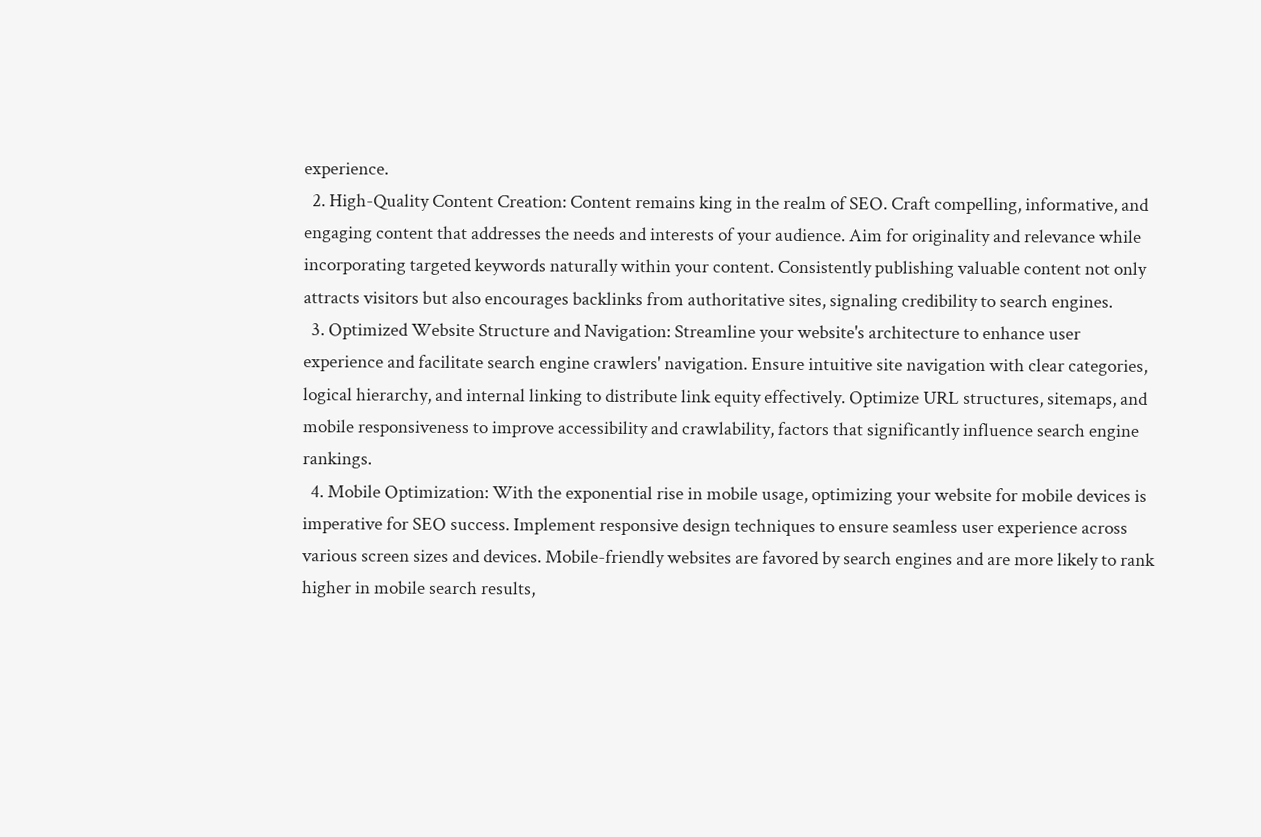experience.
  2. High-Quality Content Creation: Content remains king in the realm of SEO. Craft compelling, informative, and engaging content that addresses the needs and interests of your audience. Aim for originality and relevance while incorporating targeted keywords naturally within your content. Consistently publishing valuable content not only attracts visitors but also encourages backlinks from authoritative sites, signaling credibility to search engines.
  3. Optimized Website Structure and Navigation: Streamline your website's architecture to enhance user experience and facilitate search engine crawlers' navigation. Ensure intuitive site navigation with clear categories, logical hierarchy, and internal linking to distribute link equity effectively. Optimize URL structures, sitemaps, and mobile responsiveness to improve accessibility and crawlability, factors that significantly influence search engine rankings.
  4. Mobile Optimization: With the exponential rise in mobile usage, optimizing your website for mobile devices is imperative for SEO success. Implement responsive design techniques to ensure seamless user experience across various screen sizes and devices. Mobile-friendly websites are favored by search engines and are more likely to rank higher in mobile search results,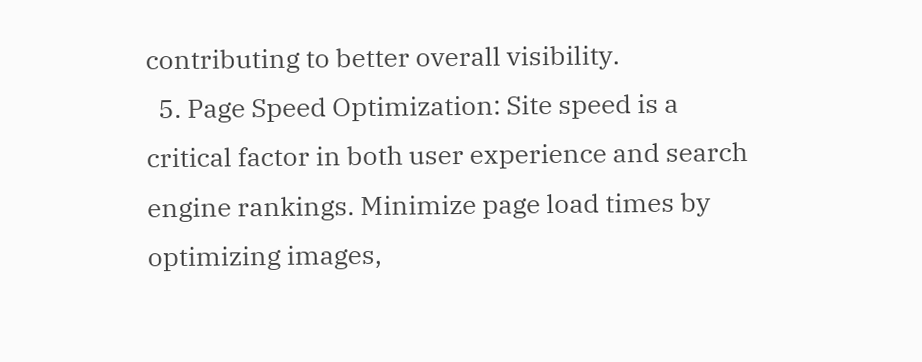contributing to better overall visibility.
  5. Page Speed Optimization: Site speed is a critical factor in both user experience and search engine rankings. Minimize page load times by optimizing images,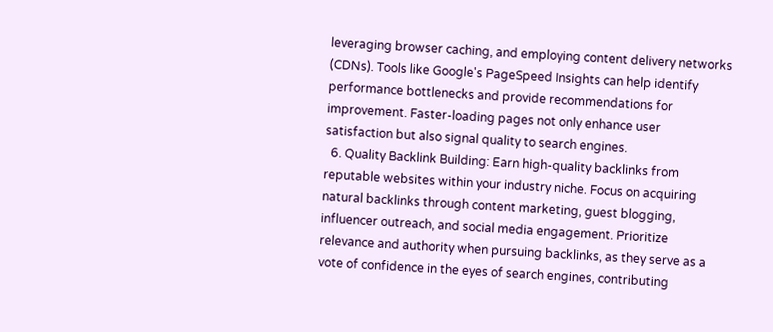leveraging browser caching, and employing content delivery networks (CDNs). Tools like Google's PageSpeed Insights can help identify performance bottlenecks and provide recommendations for improvement. Faster-loading pages not only enhance user satisfaction but also signal quality to search engines.
  6. Quality Backlink Building: Earn high-quality backlinks from reputable websites within your industry niche. Focus on acquiring natural backlinks through content marketing, guest blogging, influencer outreach, and social media engagement. Prioritize relevance and authority when pursuing backlinks, as they serve as a vote of confidence in the eyes of search engines, contributing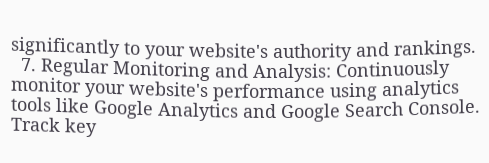significantly to your website's authority and rankings.
  7. Regular Monitoring and Analysis: Continuously monitor your website's performance using analytics tools like Google Analytics and Google Search Console. Track key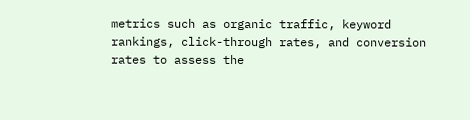metrics such as organic traffic, keyword rankings, click-through rates, and conversion rates to assess the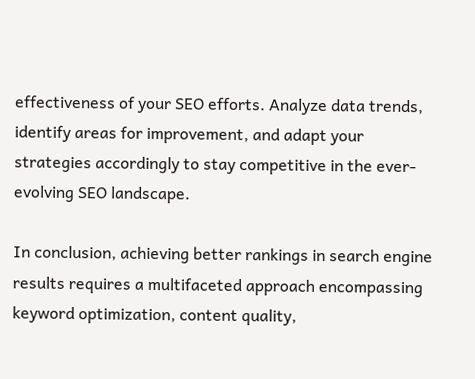effectiveness of your SEO efforts. Analyze data trends, identify areas for improvement, and adapt your strategies accordingly to stay competitive in the ever-evolving SEO landscape.

In conclusion, achieving better rankings in search engine results requires a multifaceted approach encompassing keyword optimization, content quality,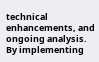technical enhancements, and ongoing analysis. By implementing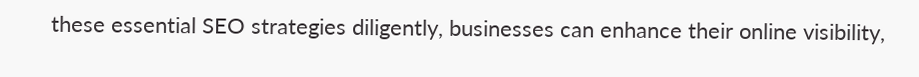these essential SEO strategies diligently, businesses can enhance their online visibility,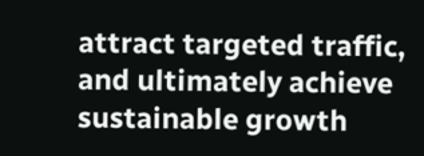attract targeted traffic, and ultimately achieve sustainable growth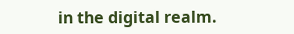in the digital realm.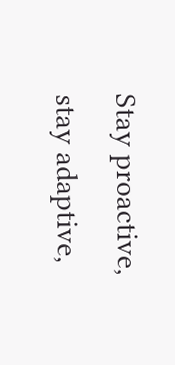Stay proactive, stay adaptive,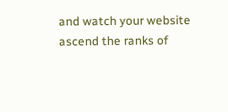and watch your website ascend the ranks of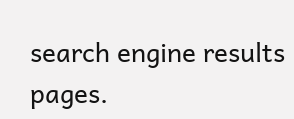search engine results pages.